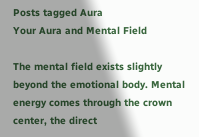Posts tagged Aura
Your Aura and Mental Field

The mental field exists slightly beyond the emotional body. Mental energy comes through the crown center, the direct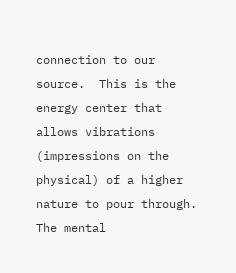connection to our source.  This is the energy center that allows vibrations (impressions on the physical) of a higher nature to pour through.  The mental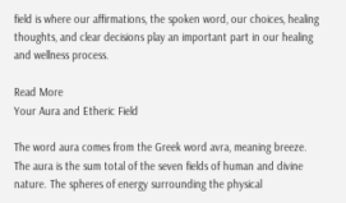field is where our affirmations, the spoken word, our choices, healing thoughts, and clear decisions play an important part in our healing and wellness process.

Read More
Your Aura and Etheric Field

The word aura comes from the Greek word avra, meaning breeze. The aura is the sum total of the seven fields of human and divine nature. The spheres of energy surrounding the physical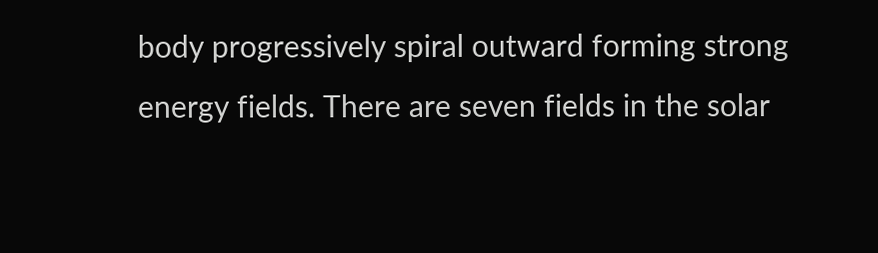body progressively spiral outward forming strong energy fields. There are seven fields in the solar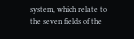system, which relate to the seven fields of the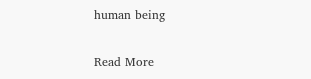human being

Read More